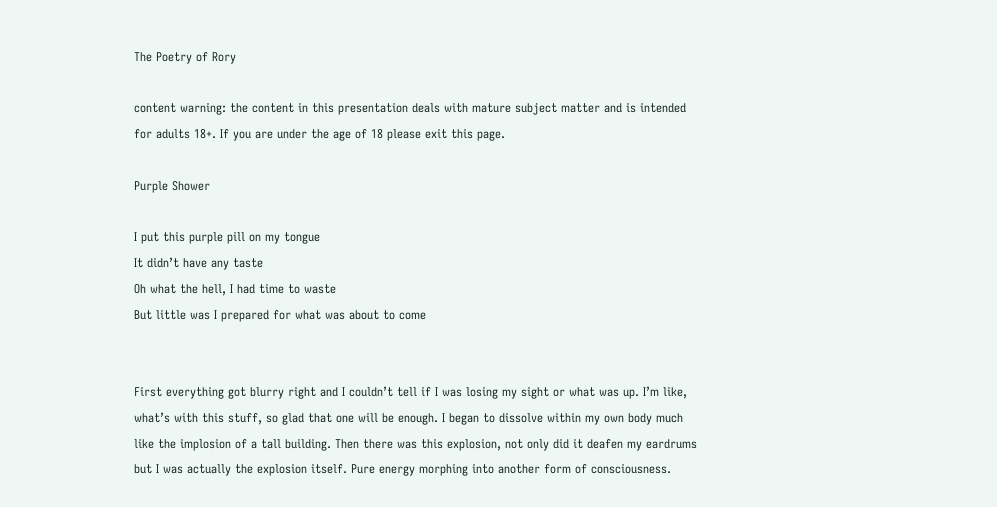The Poetry of Rory

content warning: the content in this presentation deals with mature subject matter and is intended for adults 18+. If you are under the age of 18 please exit this page.

Purple Shower

I put this purple pill on my tongue
It didn’t have any taste
Oh what the hell, I had time to waste
But little was I prepared for what was about to come


First everything got blurry right and I couldn’t tell if I was losing my sight or what was up. I’m like, what’s with this stuff, so glad that one will be enough. I began to dissolve within my own body much like the implosion of a tall building. Then there was this explosion, not only did it deafen my eardrums but I was actually the explosion itself. Pure energy morphing into another form of consciousness.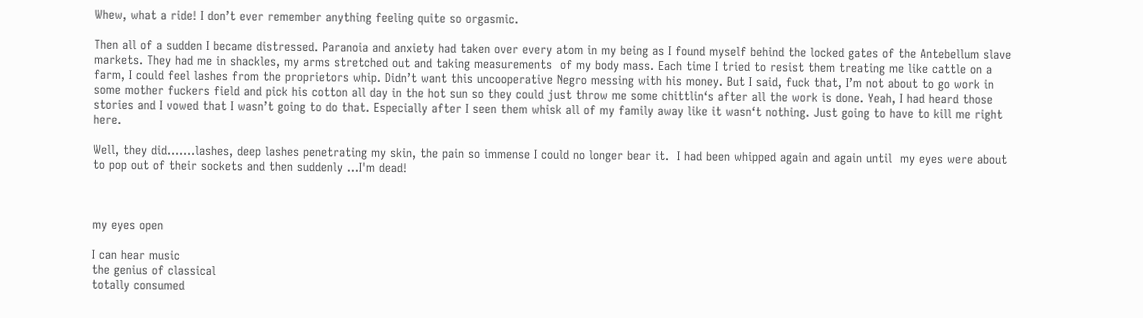Whew, what a ride! I don’t ever remember anything feeling quite so orgasmic.

Then all of a sudden I became distressed. Paranoia and anxiety had taken over every atom in my being as I found myself behind the locked gates of the Antebellum slave markets. They had me in shackles, my arms stretched out and taking measurements  of my body mass. Each time I tried to resist them treating me like cattle on a farm, I could feel lashes from the proprietors whip. Didn’t want this uncooperative Negro messing with his money. But I said, fuck that, I’m not about to go work in some mother fuckers field and pick his cotton all day in the hot sun so they could just throw me some chittlin‘s after all the work is done. Yeah, I had heard those stories and I vowed that I wasn’t going to do that. Especially after I seen them whisk all of my family away like it wasn‘t nothing. Just going to have to kill me right here.

Well, they did…….lashes, deep lashes penetrating my skin, the pain so immense I could no longer bear it.  I had been whipped again and again until  my eyes were about to pop out of their sockets and then suddenly ...I'm dead!



my eyes open

I can hear music
the genius of classical
totally consumed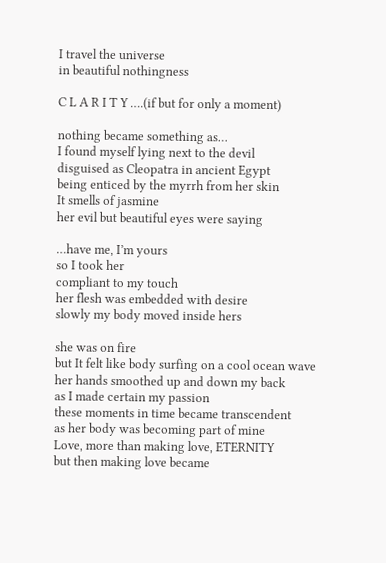I travel the universe
in beautiful nothingness

C L A R I T Y ….(if but for only a moment)

nothing became something as…
I found myself lying next to the devil
disguised as Cleopatra in ancient Egypt
being enticed by the myrrh from her skin
It smells of jasmine
her evil but beautiful eyes were saying

…have me, I’m yours
so I took her
compliant to my touch
her flesh was embedded with desire
slowly my body moved inside hers

she was on fire
but It felt like body surfing on a cool ocean wave
her hands smoothed up and down my back
as I made certain my passion
these moments in time became transcendent
as her body was becoming part of mine
Love, more than making love, ETERNITY
but then making love became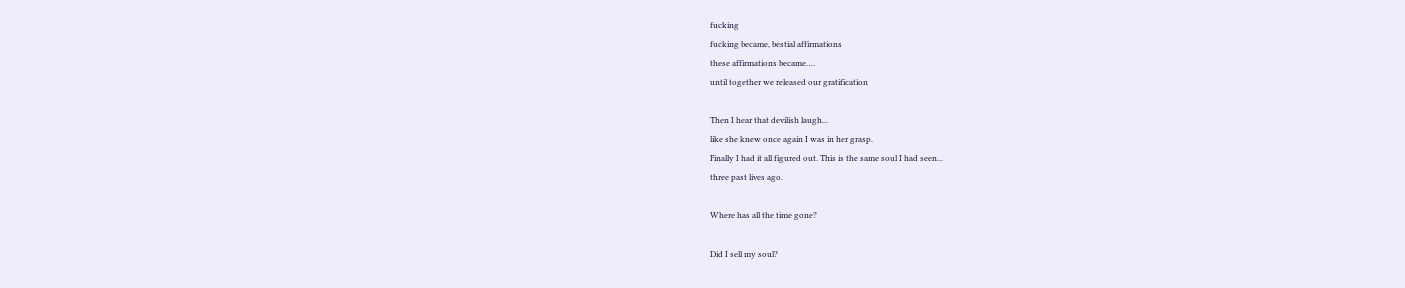fucking
fucking became, bestial affirmations
these affirmations became….
until together we released our gratification

Then I hear that devilish laugh...
like she knew once again I was in her grasp.
Finally I had it all figured out. This is the same soul I had seen...
three past lives ago.

Where has all the time gone?

Did I sell my soul?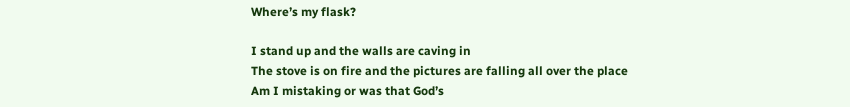Where’s my flask?

I stand up and the walls are caving in
The stove is on fire and the pictures are falling all over the place
Am I mistaking or was that God’s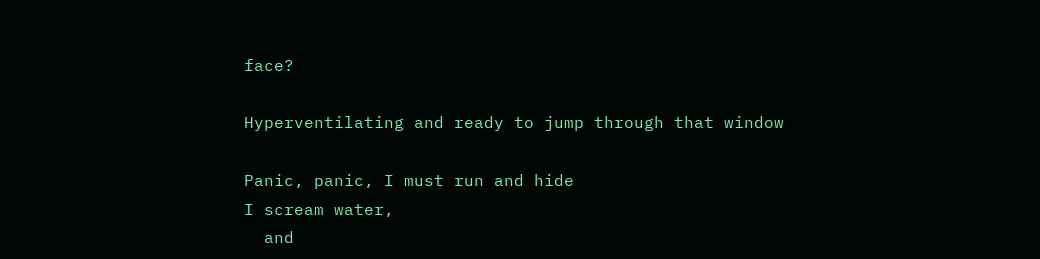face?

Hyperventilating and ready to jump through that window

Panic, panic, I must run and hide
I scream water,
  and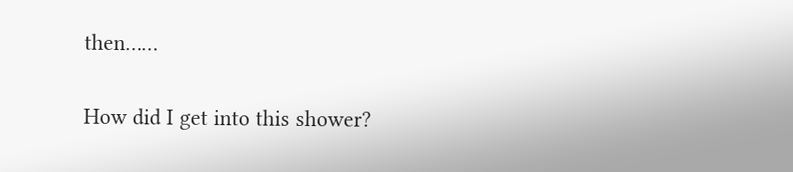then……

How did I get into this shower?